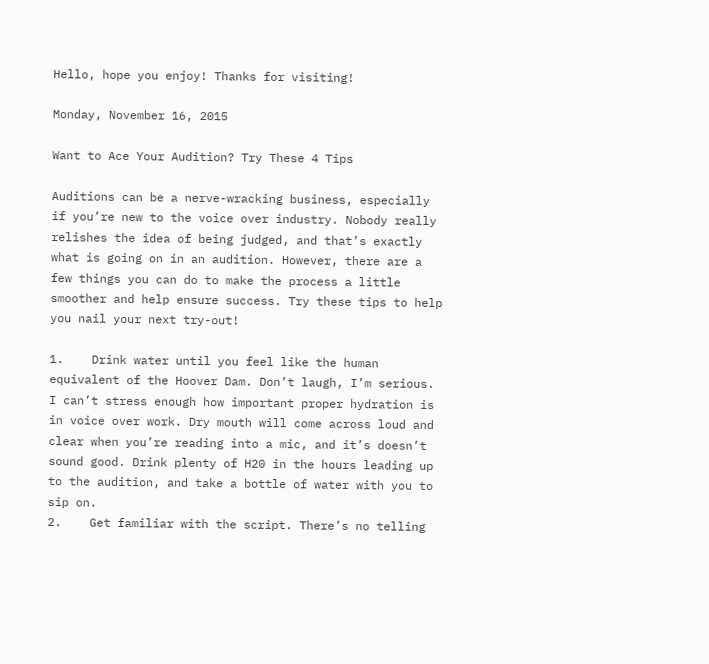Hello, hope you enjoy! Thanks for visiting!

Monday, November 16, 2015

Want to Ace Your Audition? Try These 4 Tips

Auditions can be a nerve-wracking business, especially if you’re new to the voice over industry. Nobody really relishes the idea of being judged, and that’s exactly what is going on in an audition. However, there are a few things you can do to make the process a little smoother and help ensure success. Try these tips to help you nail your next try-out!

1.    Drink water until you feel like the human equivalent of the Hoover Dam. Don’t laugh, I’m serious. I can’t stress enough how important proper hydration is in voice over work. Dry mouth will come across loud and clear when you’re reading into a mic, and it’s doesn’t sound good. Drink plenty of H20 in the hours leading up to the audition, and take a bottle of water with you to sip on.
2.    Get familiar with the script. There’s no telling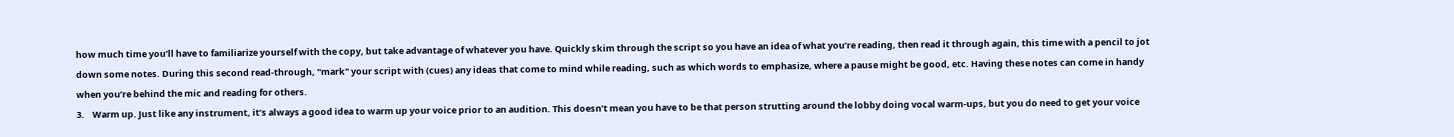how much time you’ll have to familiarize yourself with the copy, but take advantage of whatever you have. Quickly skim through the script so you have an idea of what you’re reading, then read it through again, this time with a pencil to jot down some notes. During this second read-through, "mark" your script with (cues) any ideas that come to mind while reading, such as which words to emphasize, where a pause might be good, etc. Having these notes can come in handy when you’re behind the mic and reading for others.
3.    Warm up. Just like any instrument, it’s always a good idea to warm up your voice prior to an audition. This doesn’t mean you have to be that person strutting around the lobby doing vocal warm-ups, but you do need to get your voice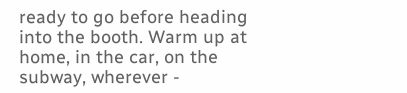ready to go before heading into the booth. Warm up at home, in the car, on the subway, wherever -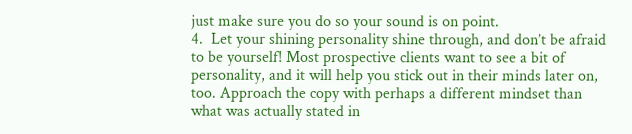just make sure you do so your sound is on point.
4.  Let your shining personality shine through, and don’t be afraid to be yourself! Most prospective clients want to see a bit of personality, and it will help you stick out in their minds later on, too. Approach the copy with perhaps a different mindset than what was actually stated in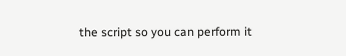the script so you can perform it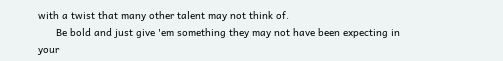with a twist that many other talent may not think of.
      Be bold and just give 'em something they may not have been expecting in your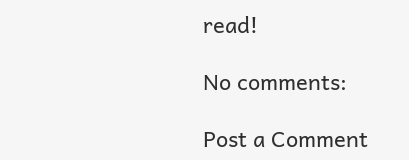read!

No comments:

Post a Comment